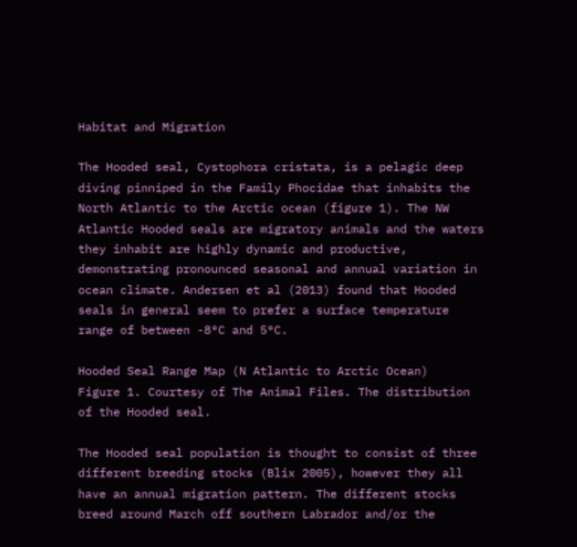Habitat and Migration

The Hooded seal, Cystophora cristata, is a pelagic deep diving pinniped in the Family Phocidae that inhabits the North Atlantic to the Arctic ocean (figure 1). The NW Atlantic Hooded seals are migratory animals and the waters they inhabit are highly dynamic and productive, demonstrating pronounced seasonal and annual variation in ocean climate. Andersen et al (2013) found that Hooded seals in general seem to prefer a surface temperature range of between -8°C and 5°C.

Hooded Seal Range Map (N Atlantic to Arctic Ocean)
Figure 1. Courtesy of The Animal Files. The distribution of the Hooded seal.

The Hooded seal population is thought to consist of three different breeding stocks (Blix 2005), however they all have an annual migration pattern. The different stocks breed around March off southern Labrador and/or the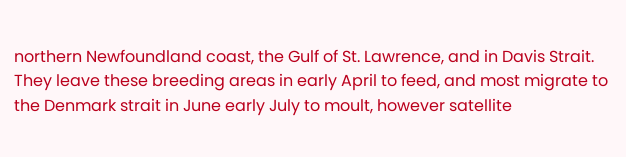northern Newfoundland coast, the Gulf of St. Lawrence, and in Davis Strait. They leave these breeding areas in early April to feed, and most migrate to the Denmark strait in June early July to moult, however satellite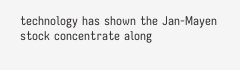technology has shown the Jan-Mayen stock concentrate along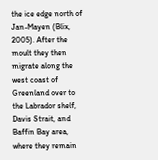the ice edge north of Jan-Mayen (Blix, 2005). After the moult they then migrate along the west coast of Greenland over to the Labrador shelf, Davis Strait, and Baffin Bay area, where they remain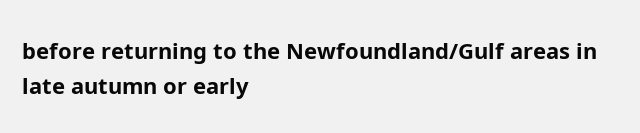before returning to the Newfoundland/Gulf areas in late autumn or early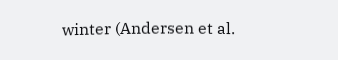winter (Andersen et al.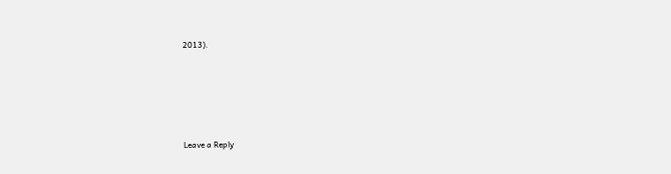2013).







Leave a Reply